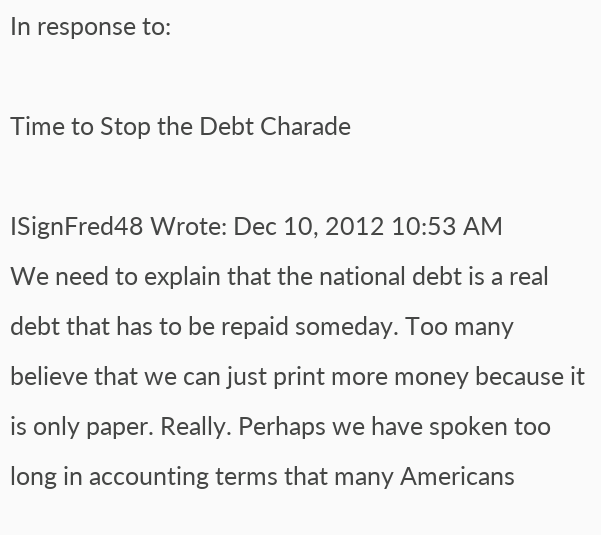In response to:

Time to Stop the Debt Charade

ISignFred48 Wrote: Dec 10, 2012 10:53 AM
We need to explain that the national debt is a real debt that has to be repaid someday. Too many believe that we can just print more money because it is only paper. Really. Perhaps we have spoken too long in accounting terms that many Americans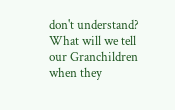don't understand? What will we tell our Granchildren when they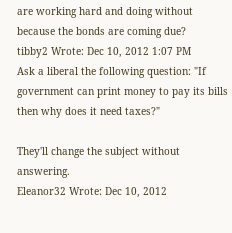are working hard and doing without because the bonds are coming due?
tibby2 Wrote: Dec 10, 2012 1:07 PM
Ask a liberal the following question: "If government can print money to pay its bills then why does it need taxes?"

They'll change the subject without answering.
Eleanor32 Wrote: Dec 10, 2012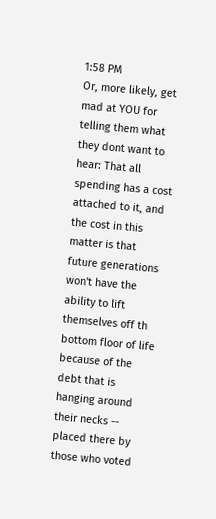1:58 PM
Or, more likely, get mad at YOU for telling them what they dont want to hear: That all spending has a cost attached to it, and the cost in this matter is that future generations won't have the ability to lift themselves off th bottom floor of life because of the debt that is hanging around their necks -- placed there by those who voted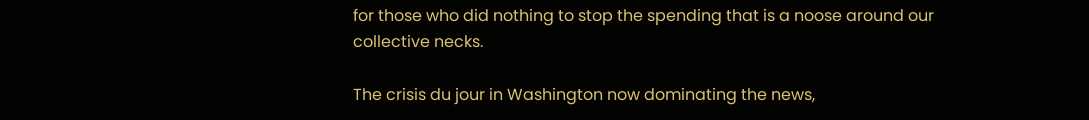for those who did nothing to stop the spending that is a noose around our collective necks.

The crisis du jour in Washington now dominating the news,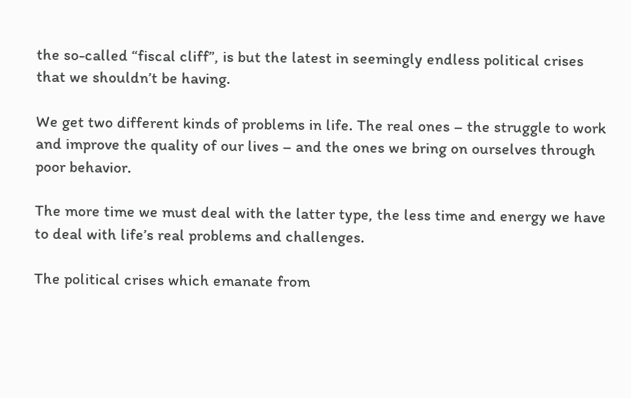the so-called “fiscal cliff”, is but the latest in seemingly endless political crises that we shouldn’t be having.

We get two different kinds of problems in life. The real ones – the struggle to work and improve the quality of our lives – and the ones we bring on ourselves through poor behavior.

The more time we must deal with the latter type, the less time and energy we have to deal with life’s real problems and challenges.

The political crises which emanate from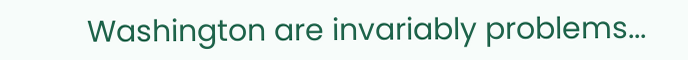Washington are invariably problems...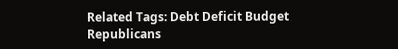Related Tags: Debt Deficit Budget Republicans